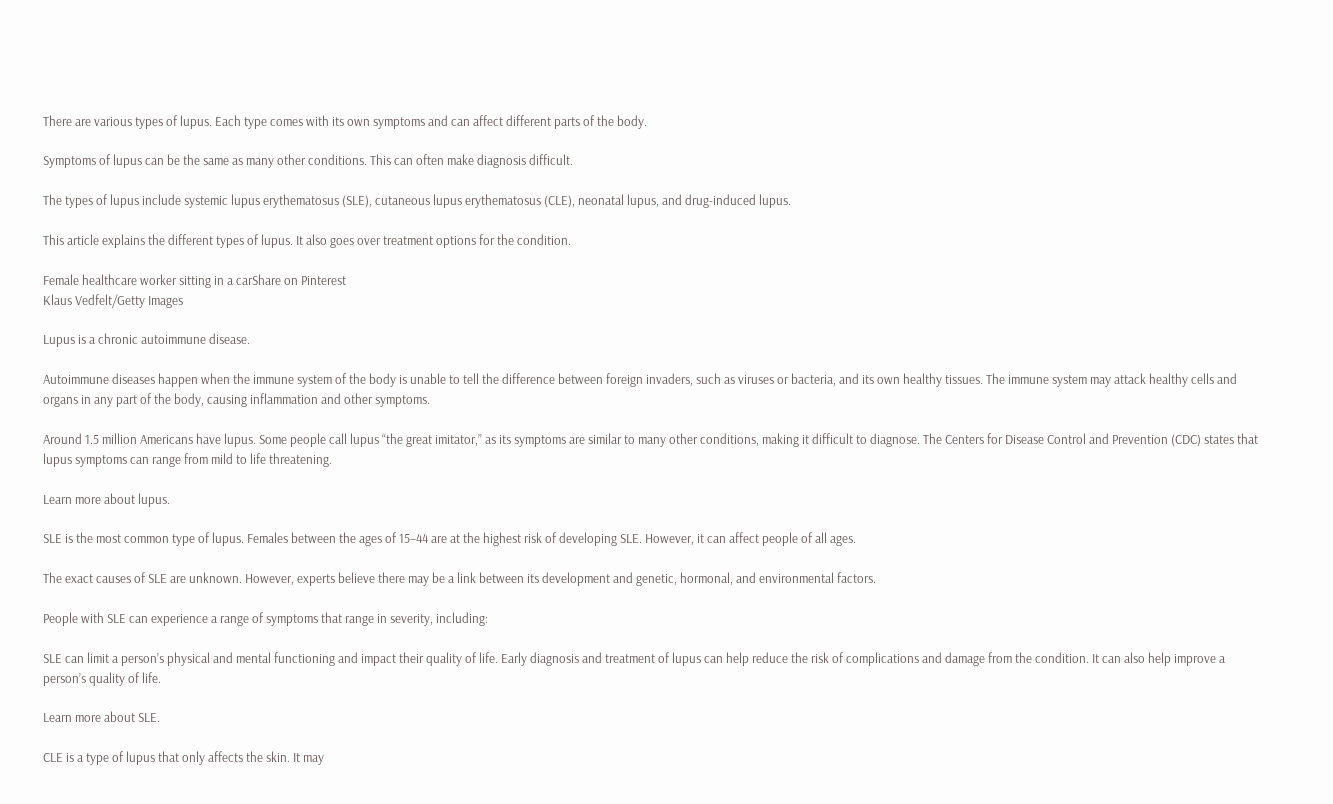There are various types of lupus. Each type comes with its own symptoms and can affect different parts of the body.

Symptoms of lupus can be the same as many other conditions. This can often make diagnosis difficult.

The types of lupus include systemic lupus erythematosus (SLE), cutaneous lupus erythematosus (CLE), neonatal lupus, and drug-induced lupus.

This article explains the different types of lupus. It also goes over treatment options for the condition.

Female healthcare worker sitting in a carShare on Pinterest
Klaus Vedfelt/Getty Images

Lupus is a chronic autoimmune disease.

Autoimmune diseases happen when the immune system of the body is unable to tell the difference between foreign invaders, such as viruses or bacteria, and its own healthy tissues. The immune system may attack healthy cells and organs in any part of the body, causing inflammation and other symptoms.

Around 1.5 million Americans have lupus. Some people call lupus “the great imitator,” as its symptoms are similar to many other conditions, making it difficult to diagnose. The Centers for Disease Control and Prevention (CDC) states that lupus symptoms can range from mild to life threatening.

Learn more about lupus.

SLE is the most common type of lupus. Females between the ages of 15–44 are at the highest risk of developing SLE. However, it can affect people of all ages.

The exact causes of SLE are unknown. However, experts believe there may be a link between its development and genetic, hormonal, and environmental factors.

People with SLE can experience a range of symptoms that range in severity, including:

SLE can limit a person’s physical and mental functioning and impact their quality of life. Early diagnosis and treatment of lupus can help reduce the risk of complications and damage from the condition. It can also help improve a person’s quality of life.

Learn more about SLE.

CLE is a type of lupus that only affects the skin. It may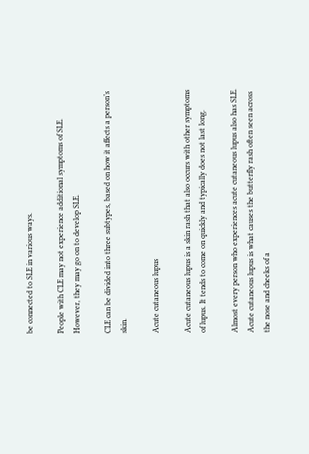be connected to SLE in various ways.

People with CLE may not experience additional symptoms of SLE. However, they may go on to develop SLE.

CLE can be divided into three subtypes, based on how it affects a person’s skin.

Acute cutaneous lupus

Acute cutaneous lupus is a skin rash that also occurs with other symptoms of lupus. It tends to come on quickly and typically does not last long.

Almost every person who experiences acute cutaneous lupus also has SLE. Acute cutaneous lupus is what causes the butterfly rash often seen across the nose and cheeks of a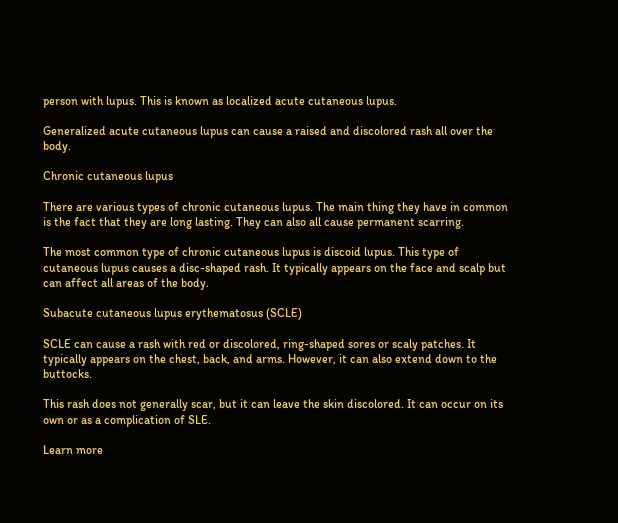person with lupus. This is known as localized acute cutaneous lupus.

Generalized acute cutaneous lupus can cause a raised and discolored rash all over the body.

Chronic cutaneous lupus

There are various types of chronic cutaneous lupus. The main thing they have in common is the fact that they are long lasting. They can also all cause permanent scarring.

The most common type of chronic cutaneous lupus is discoid lupus. This type of cutaneous lupus causes a disc-shaped rash. It typically appears on the face and scalp but can affect all areas of the body.

Subacute cutaneous lupus erythematosus (SCLE)

SCLE can cause a rash with red or discolored, ring-shaped sores or scaly patches. It typically appears on the chest, back, and arms. However, it can also extend down to the buttocks.

This rash does not generally scar, but it can leave the skin discolored. It can occur on its own or as a complication of SLE.

Learn more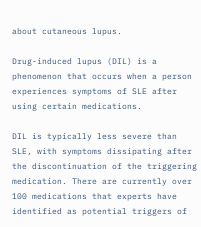about cutaneous lupus.

Drug-induced lupus (DIL) is a phenomenon that occurs when a person experiences symptoms of SLE after using certain medications.

DIL is typically less severe than SLE, with symptoms dissipating after the discontinuation of the triggering medication. There are currently over 100 medications that experts have identified as potential triggers of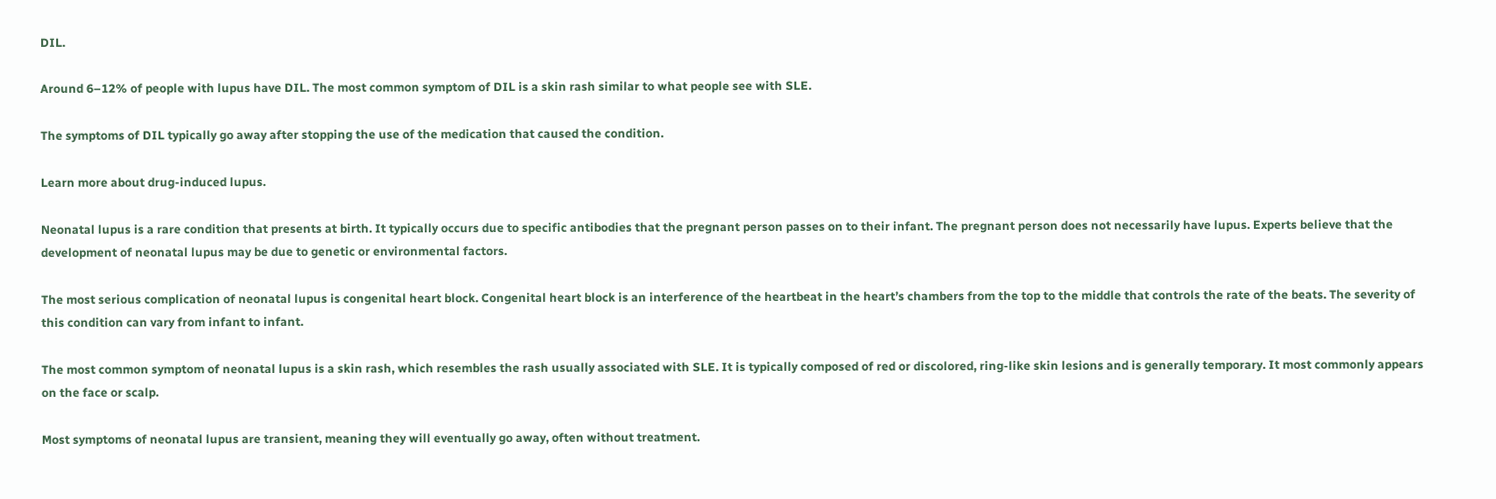DIL.

Around 6–12% of people with lupus have DIL. The most common symptom of DIL is a skin rash similar to what people see with SLE.

The symptoms of DIL typically go away after stopping the use of the medication that caused the condition.

Learn more about drug-induced lupus.

Neonatal lupus is a rare condition that presents at birth. It typically occurs due to specific antibodies that the pregnant person passes on to their infant. The pregnant person does not necessarily have lupus. Experts believe that the development of neonatal lupus may be due to genetic or environmental factors.

The most serious complication of neonatal lupus is congenital heart block. Congenital heart block is an interference of the heartbeat in the heart’s chambers from the top to the middle that controls the rate of the beats. The severity of this condition can vary from infant to infant.

The most common symptom of neonatal lupus is a skin rash, which resembles the rash usually associated with SLE. It is typically composed of red or discolored, ring-like skin lesions and is generally temporary. It most commonly appears on the face or scalp.

Most symptoms of neonatal lupus are transient, meaning they will eventually go away, often without treatment.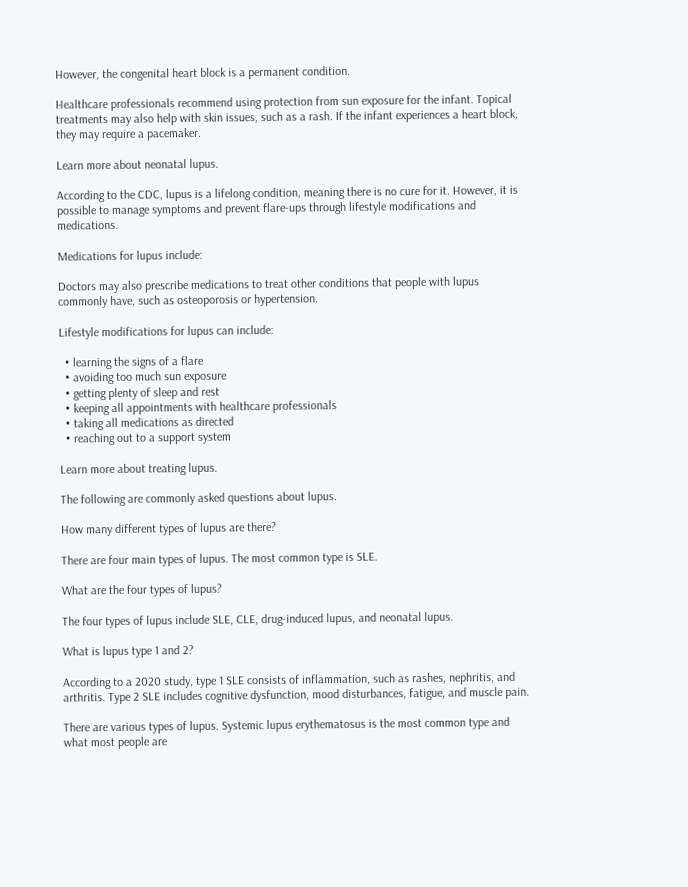However, the congenital heart block is a permanent condition.

Healthcare professionals recommend using protection from sun exposure for the infant. Topical treatments may also help with skin issues, such as a rash. If the infant experiences a heart block, they may require a pacemaker.

Learn more about neonatal lupus.

According to the CDC, lupus is a lifelong condition, meaning there is no cure for it. However, it is possible to manage symptoms and prevent flare-ups through lifestyle modifications and medications.

Medications for lupus include:

Doctors may also prescribe medications to treat other conditions that people with lupus commonly have, such as osteoporosis or hypertension.

Lifestyle modifications for lupus can include:

  • learning the signs of a flare
  • avoiding too much sun exposure
  • getting plenty of sleep and rest
  • keeping all appointments with healthcare professionals
  • taking all medications as directed
  • reaching out to a support system

Learn more about treating lupus.

The following are commonly asked questions about lupus.

How many different types of lupus are there?

There are four main types of lupus. The most common type is SLE.

What are the four types of lupus?

The four types of lupus include SLE, CLE, drug-induced lupus, and neonatal lupus.

What is lupus type 1 and 2?

According to a 2020 study, type 1 SLE consists of inflammation, such as rashes, nephritis, and arthritis. Type 2 SLE includes cognitive dysfunction, mood disturbances, fatigue, and muscle pain.

There are various types of lupus. Systemic lupus erythematosus is the most common type and what most people are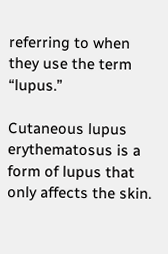referring to when they use the term “lupus.”

Cutaneous lupus erythematosus is a form of lupus that only affects the skin.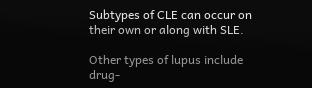Subtypes of CLE can occur on their own or along with SLE.

Other types of lupus include drug-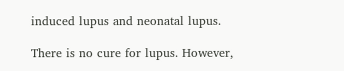induced lupus and neonatal lupus.

There is no cure for lupus. However,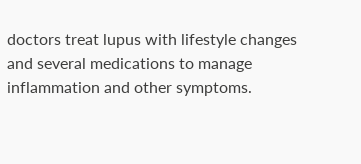doctors treat lupus with lifestyle changes and several medications to manage inflammation and other symptoms.